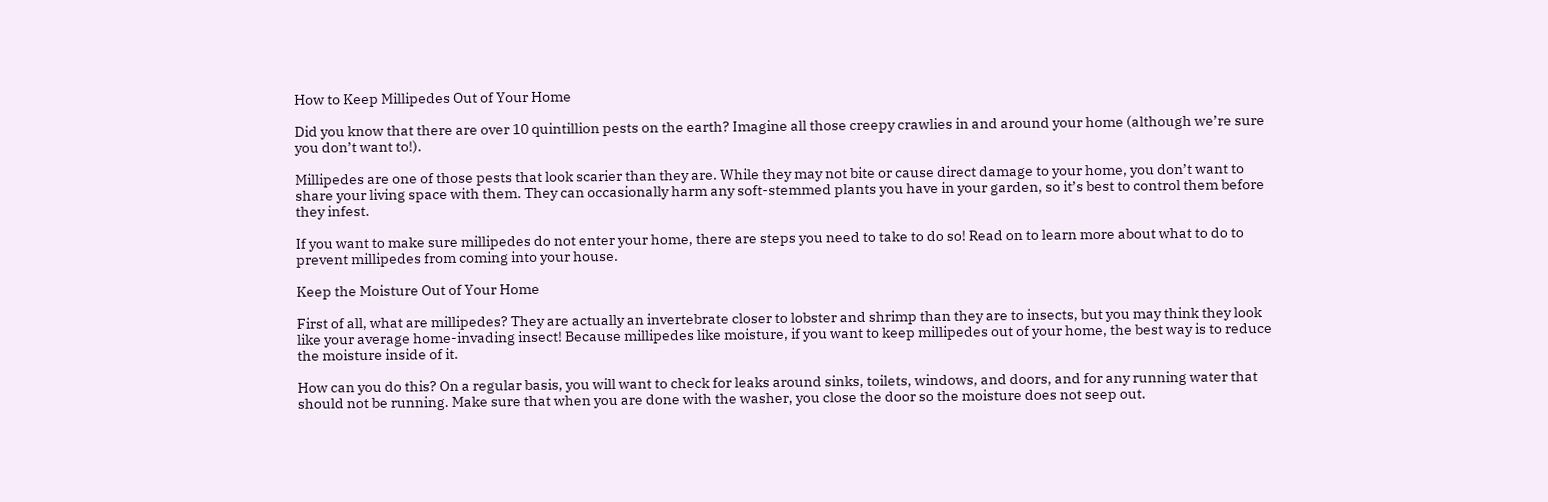How to Keep Millipedes Out of Your Home

Did you know that there are over 10 quintillion pests on the earth? Imagine all those creepy crawlies in and around your home (although we’re sure you don’t want to!).

Millipedes are one of those pests that look scarier than they are. While they may not bite or cause direct damage to your home, you don’t want to share your living space with them. They can occasionally harm any soft-stemmed plants you have in your garden, so it’s best to control them before they infest.

If you want to make sure millipedes do not enter your home, there are steps you need to take to do so! Read on to learn more about what to do to prevent millipedes from coming into your house.

Keep the Moisture Out of Your Home

First of all, what are millipedes? They are actually an invertebrate closer to lobster and shrimp than they are to insects, but you may think they look like your average home-invading insect! Because millipedes like moisture, if you want to keep millipedes out of your home, the best way is to reduce the moisture inside of it.

How can you do this? On a regular basis, you will want to check for leaks around sinks, toilets, windows, and doors, and for any running water that should not be running. Make sure that when you are done with the washer, you close the door so the moisture does not seep out.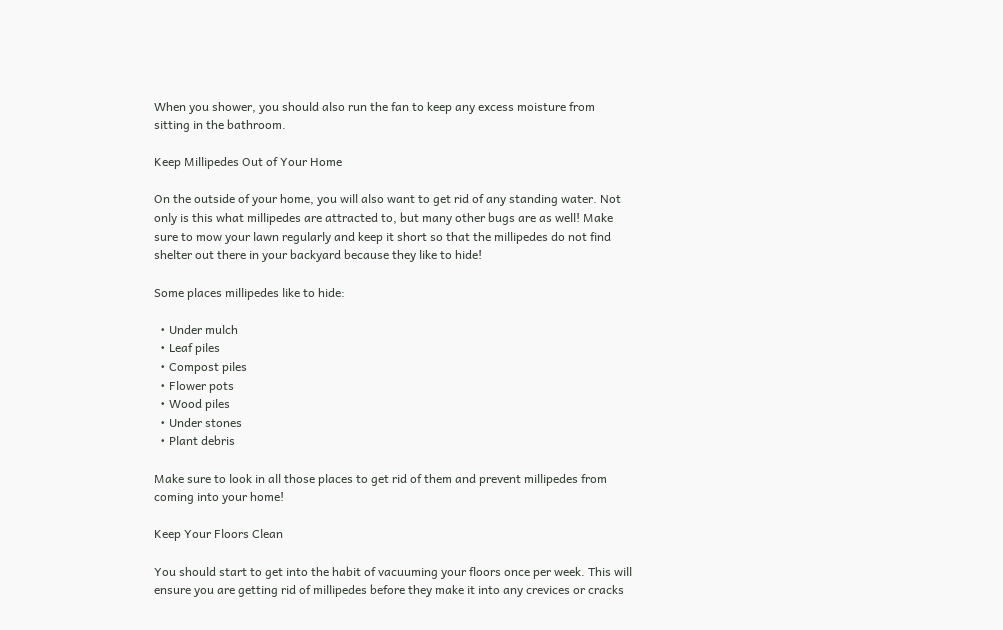When you shower, you should also run the fan to keep any excess moisture from sitting in the bathroom.

Keep Millipedes Out of Your Home

On the outside of your home, you will also want to get rid of any standing water. Not only is this what millipedes are attracted to, but many other bugs are as well! Make sure to mow your lawn regularly and keep it short so that the millipedes do not find shelter out there in your backyard because they like to hide!

Some places millipedes like to hide:

  • Under mulch
  • Leaf piles
  • Compost piles
  • Flower pots
  • Wood piles
  • Under stones
  • Plant debris

Make sure to look in all those places to get rid of them and prevent millipedes from coming into your home!

Keep Your Floors Clean

You should start to get into the habit of vacuuming your floors once per week. This will ensure you are getting rid of millipedes before they make it into any crevices or cracks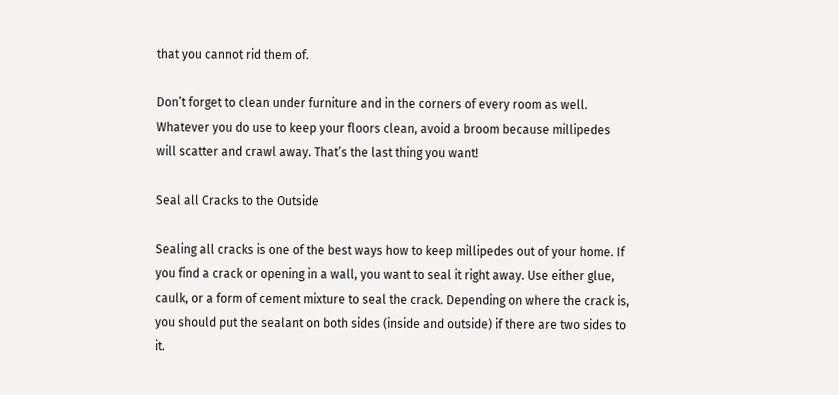that you cannot rid them of.

Don’t forget to clean under furniture and in the corners of every room as well. Whatever you do use to keep your floors clean, avoid a broom because millipedes will scatter and crawl away. That’s the last thing you want!

Seal all Cracks to the Outside

Sealing all cracks is one of the best ways how to keep millipedes out of your home. If you find a crack or opening in a wall, you want to seal it right away. Use either glue, caulk, or a form of cement mixture to seal the crack. Depending on where the crack is, you should put the sealant on both sides (inside and outside) if there are two sides to it.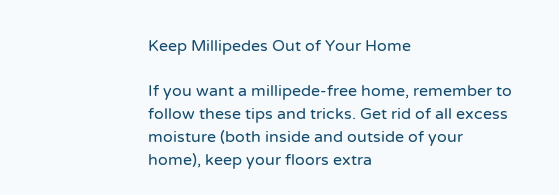Keep Millipedes Out of Your Home

If you want a millipede-free home, remember to follow these tips and tricks. Get rid of all excess moisture (both inside and outside of your home), keep your floors extra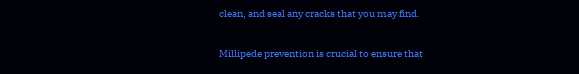clean, and seal any cracks that you may find.

Millipede prevention is crucial to ensure that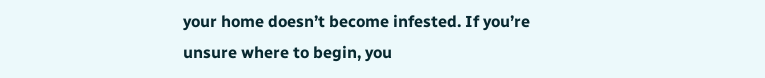your home doesn’t become infested. If you’re unsure where to begin, you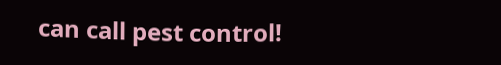can call pest control!